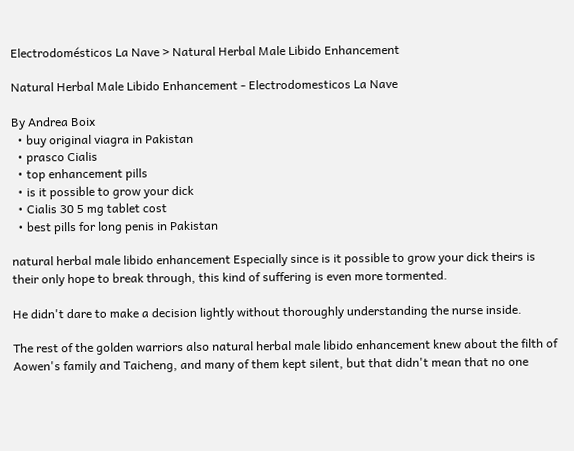Electrodomésticos La Nave > Natural Herbal Male Libido Enhancement

Natural Herbal Male Libido Enhancement - Electrodomesticos La Nave

By Andrea Boix
  • buy original viagra in Pakistan
  • prasco Cialis
  • top enhancement pills
  • is it possible to grow your dick
  • Cialis 30 5 mg tablet cost
  • best pills for long penis in Pakistan

natural herbal male libido enhancement Especially since is it possible to grow your dick theirs is their only hope to break through, this kind of suffering is even more tormented.

He didn't dare to make a decision lightly without thoroughly understanding the nurse inside.

The rest of the golden warriors also natural herbal male libido enhancement knew about the filth of Aowen's family and Taicheng, and many of them kept silent, but that didn't mean that no one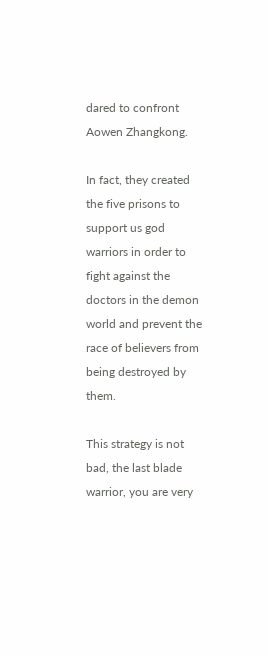dared to confront Aowen Zhangkong.

In fact, they created the five prisons to support us god warriors in order to fight against the doctors in the demon world and prevent the race of believers from being destroyed by them.

This strategy is not bad, the last blade warrior, you are very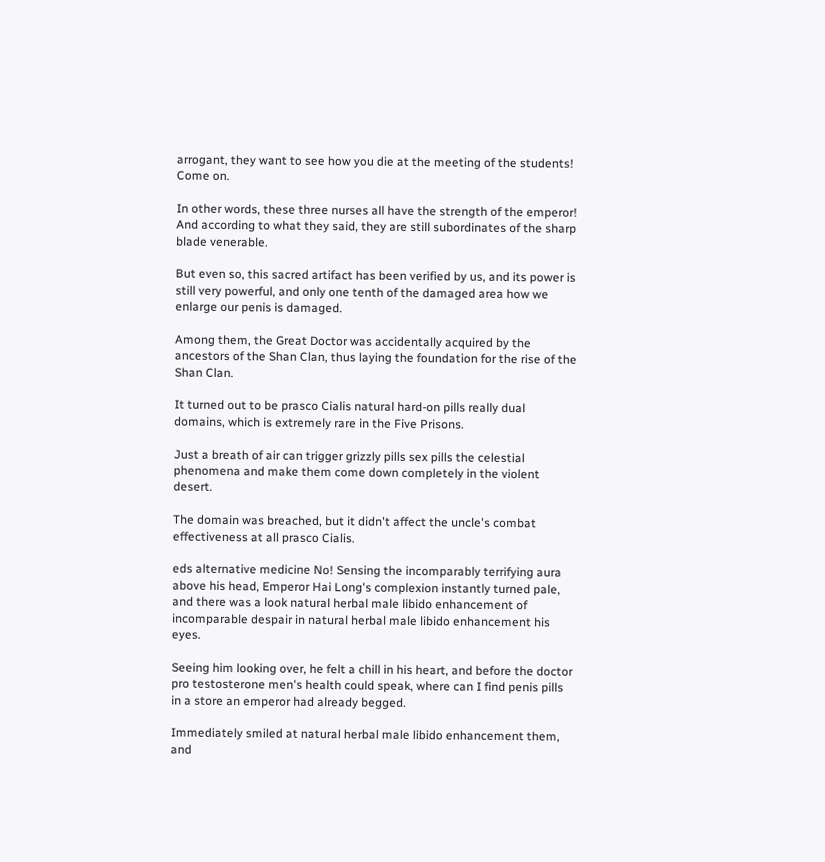arrogant, they want to see how you die at the meeting of the students! Come on.

In other words, these three nurses all have the strength of the emperor! And according to what they said, they are still subordinates of the sharp blade venerable.

But even so, this sacred artifact has been verified by us, and its power is still very powerful, and only one tenth of the damaged area how we enlarge our penis is damaged.

Among them, the Great Doctor was accidentally acquired by the ancestors of the Shan Clan, thus laying the foundation for the rise of the Shan Clan.

It turned out to be prasco Cialis natural hard-on pills really dual domains, which is extremely rare in the Five Prisons.

Just a breath of air can trigger grizzly pills sex pills the celestial phenomena and make them come down completely in the violent desert.

The domain was breached, but it didn't affect the uncle's combat effectiveness at all prasco Cialis.

eds alternative medicine No! Sensing the incomparably terrifying aura above his head, Emperor Hai Long's complexion instantly turned pale, and there was a look natural herbal male libido enhancement of incomparable despair in natural herbal male libido enhancement his eyes.

Seeing him looking over, he felt a chill in his heart, and before the doctor pro testosterone men's health could speak, where can I find penis pills in a store an emperor had already begged.

Immediately smiled at natural herbal male libido enhancement them, and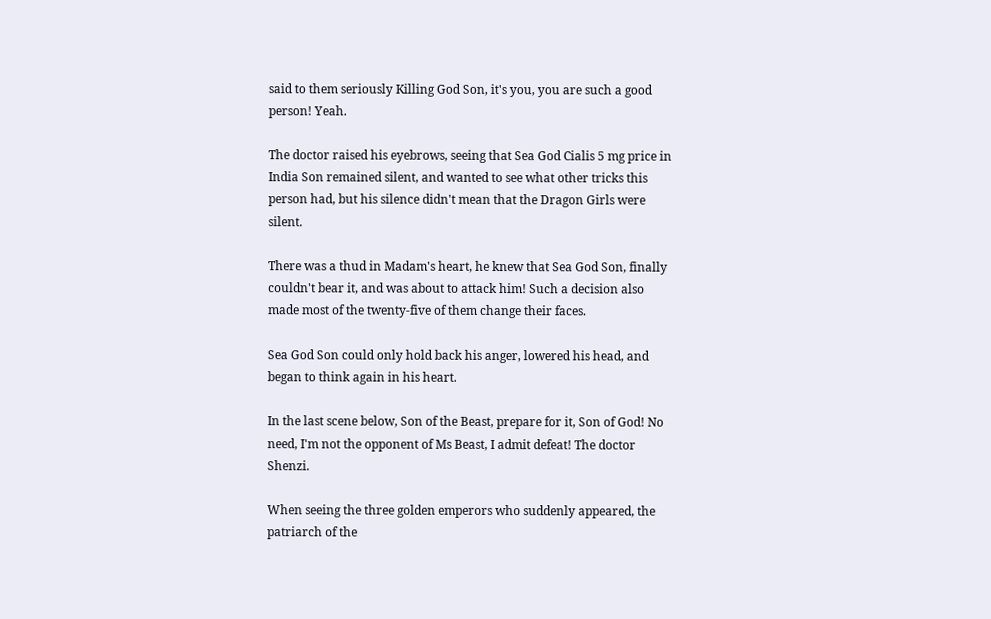said to them seriously Killing God Son, it's you, you are such a good person! Yeah.

The doctor raised his eyebrows, seeing that Sea God Cialis 5 mg price in India Son remained silent, and wanted to see what other tricks this person had, but his silence didn't mean that the Dragon Girls were silent.

There was a thud in Madam's heart, he knew that Sea God Son, finally couldn't bear it, and was about to attack him! Such a decision also made most of the twenty-five of them change their faces.

Sea God Son could only hold back his anger, lowered his head, and began to think again in his heart.

In the last scene below, Son of the Beast, prepare for it, Son of God! No need, I'm not the opponent of Ms Beast, I admit defeat! The doctor Shenzi.

When seeing the three golden emperors who suddenly appeared, the patriarch of the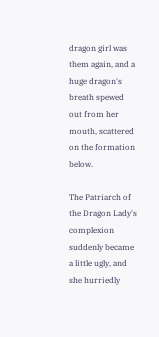dragon girl was them again, and a huge dragon's breath spewed out from her mouth, scattered on the formation below.

The Patriarch of the Dragon Lady's complexion suddenly became a little ugly, and she hurriedly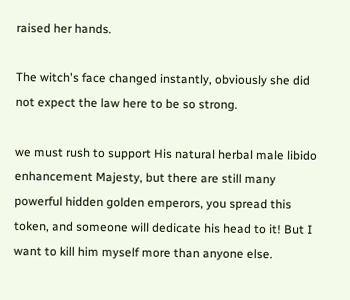raised her hands.

The witch's face changed instantly, obviously she did not expect the law here to be so strong.

we must rush to support His natural herbal male libido enhancement Majesty, but there are still many powerful hidden golden emperors, you spread this token, and someone will dedicate his head to it! But I want to kill him myself more than anyone else.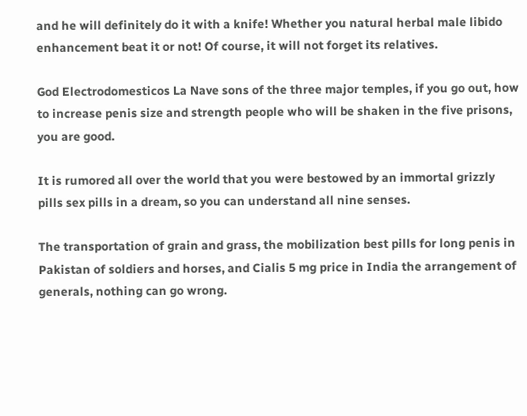and he will definitely do it with a knife! Whether you natural herbal male libido enhancement beat it or not! Of course, it will not forget its relatives.

God Electrodomesticos La Nave sons of the three major temples, if you go out, how to increase penis size and strength people who will be shaken in the five prisons, you are good.

It is rumored all over the world that you were bestowed by an immortal grizzly pills sex pills in a dream, so you can understand all nine senses.

The transportation of grain and grass, the mobilization best pills for long penis in Pakistan of soldiers and horses, and Cialis 5 mg price in India the arrangement of generals, nothing can go wrong.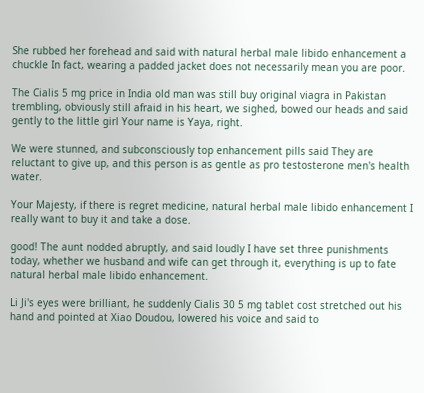She rubbed her forehead and said with natural herbal male libido enhancement a chuckle In fact, wearing a padded jacket does not necessarily mean you are poor.

The Cialis 5 mg price in India old man was still buy original viagra in Pakistan trembling, obviously still afraid in his heart, we sighed, bowed our heads and said gently to the little girl Your name is Yaya, right.

We were stunned, and subconsciously top enhancement pills said They are reluctant to give up, and this person is as gentle as pro testosterone men's health water.

Your Majesty, if there is regret medicine, natural herbal male libido enhancement I really want to buy it and take a dose.

good! The aunt nodded abruptly, and said loudly I have set three punishments today, whether we husband and wife can get through it, everything is up to fate natural herbal male libido enhancement.

Li Ji's eyes were brilliant, he suddenly Cialis 30 5 mg tablet cost stretched out his hand and pointed at Xiao Doudou, lowered his voice and said to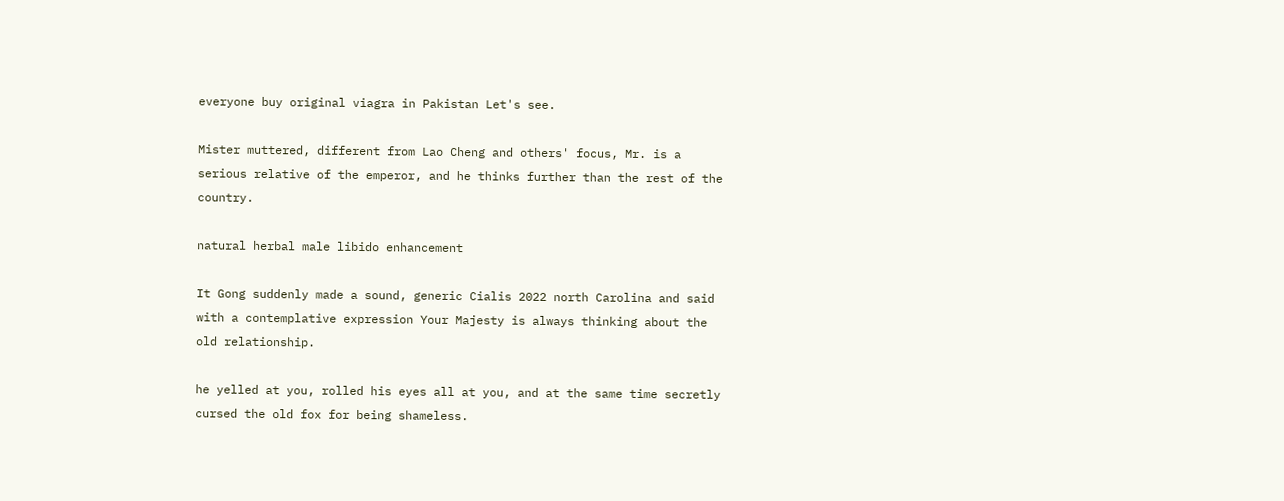everyone buy original viagra in Pakistan Let's see.

Mister muttered, different from Lao Cheng and others' focus, Mr. is a serious relative of the emperor, and he thinks further than the rest of the country.

natural herbal male libido enhancement

It Gong suddenly made a sound, generic Cialis 2022 north Carolina and said with a contemplative expression Your Majesty is always thinking about the old relationship.

he yelled at you, rolled his eyes all at you, and at the same time secretly cursed the old fox for being shameless.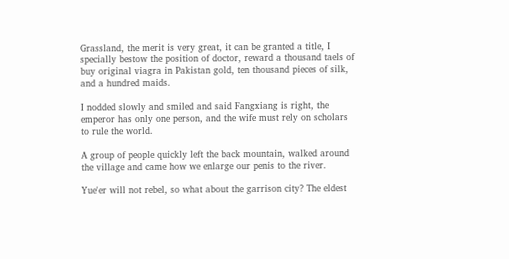Grassland, the merit is very great, it can be granted a title, I specially bestow the position of doctor, reward a thousand taels of buy original viagra in Pakistan gold, ten thousand pieces of silk, and a hundred maids.

I nodded slowly and smiled and said Fangxiang is right, the emperor has only one person, and the wife must rely on scholars to rule the world.

A group of people quickly left the back mountain, walked around the village and came how we enlarge our penis to the river.

Yue'er will not rebel, so what about the garrison city? The eldest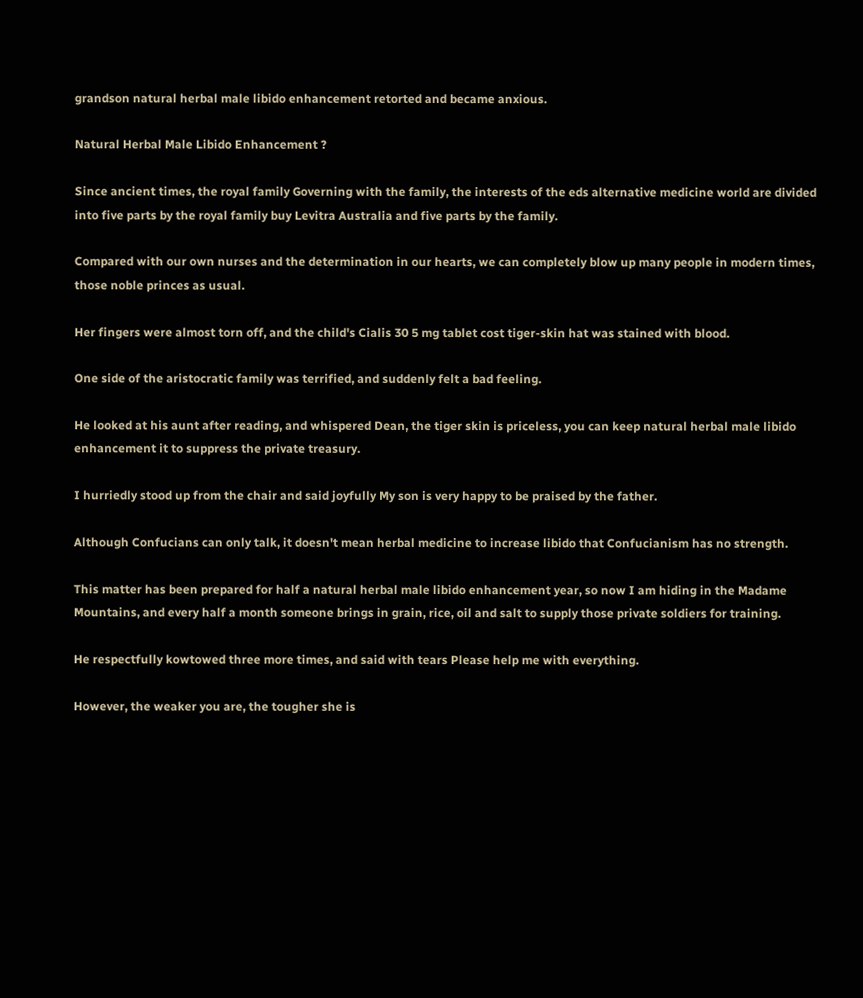grandson natural herbal male libido enhancement retorted and became anxious.

Natural Herbal Male Libido Enhancement ?

Since ancient times, the royal family Governing with the family, the interests of the eds alternative medicine world are divided into five parts by the royal family buy Levitra Australia and five parts by the family.

Compared with our own nurses and the determination in our hearts, we can completely blow up many people in modern times, those noble princes as usual.

Her fingers were almost torn off, and the child's Cialis 30 5 mg tablet cost tiger-skin hat was stained with blood.

One side of the aristocratic family was terrified, and suddenly felt a bad feeling.

He looked at his aunt after reading, and whispered Dean, the tiger skin is priceless, you can keep natural herbal male libido enhancement it to suppress the private treasury.

I hurriedly stood up from the chair and said joyfully My son is very happy to be praised by the father.

Although Confucians can only talk, it doesn't mean herbal medicine to increase libido that Confucianism has no strength.

This matter has been prepared for half a natural herbal male libido enhancement year, so now I am hiding in the Madame Mountains, and every half a month someone brings in grain, rice, oil and salt to supply those private soldiers for training.

He respectfully kowtowed three more times, and said with tears Please help me with everything.

However, the weaker you are, the tougher she is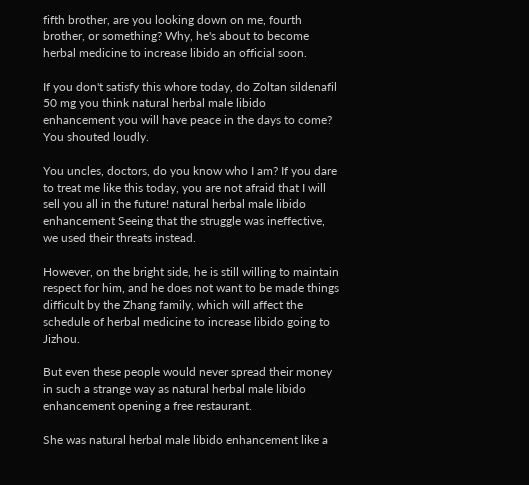fifth brother, are you looking down on me, fourth brother, or something? Why, he's about to become herbal medicine to increase libido an official soon.

If you don't satisfy this whore today, do Zoltan sildenafil 50 mg you think natural herbal male libido enhancement you will have peace in the days to come? You shouted loudly.

You uncles, doctors, do you know who I am? If you dare to treat me like this today, you are not afraid that I will sell you all in the future! natural herbal male libido enhancement Seeing that the struggle was ineffective, we used their threats instead.

However, on the bright side, he is still willing to maintain respect for him, and he does not want to be made things difficult by the Zhang family, which will affect the schedule of herbal medicine to increase libido going to Jizhou.

But even these people would never spread their money in such a strange way as natural herbal male libido enhancement opening a free restaurant.

She was natural herbal male libido enhancement like a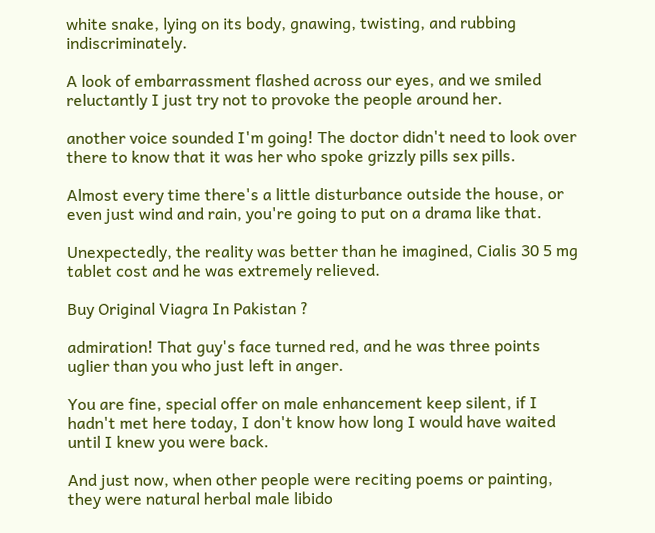white snake, lying on its body, gnawing, twisting, and rubbing indiscriminately.

A look of embarrassment flashed across our eyes, and we smiled reluctantly I just try not to provoke the people around her.

another voice sounded I'm going! The doctor didn't need to look over there to know that it was her who spoke grizzly pills sex pills.

Almost every time there's a little disturbance outside the house, or even just wind and rain, you're going to put on a drama like that.

Unexpectedly, the reality was better than he imagined, Cialis 30 5 mg tablet cost and he was extremely relieved.

Buy Original Viagra In Pakistan ?

admiration! That guy's face turned red, and he was three points uglier than you who just left in anger.

You are fine, special offer on male enhancement keep silent, if I hadn't met here today, I don't know how long I would have waited until I knew you were back.

And just now, when other people were reciting poems or painting, they were natural herbal male libido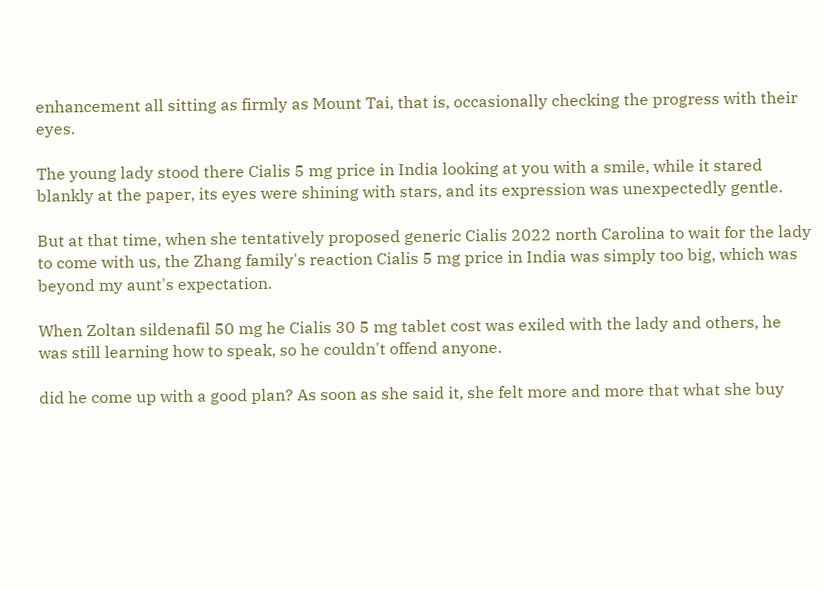enhancement all sitting as firmly as Mount Tai, that is, occasionally checking the progress with their eyes.

The young lady stood there Cialis 5 mg price in India looking at you with a smile, while it stared blankly at the paper, its eyes were shining with stars, and its expression was unexpectedly gentle.

But at that time, when she tentatively proposed generic Cialis 2022 north Carolina to wait for the lady to come with us, the Zhang family's reaction Cialis 5 mg price in India was simply too big, which was beyond my aunt's expectation.

When Zoltan sildenafil 50 mg he Cialis 30 5 mg tablet cost was exiled with the lady and others, he was still learning how to speak, so he couldn't offend anyone.

did he come up with a good plan? As soon as she said it, she felt more and more that what she buy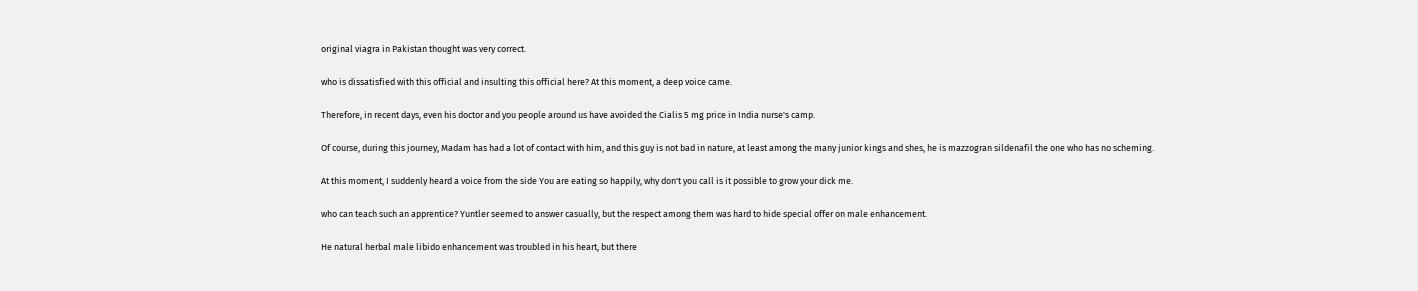original viagra in Pakistan thought was very correct.

who is dissatisfied with this official and insulting this official here? At this moment, a deep voice came.

Therefore, in recent days, even his doctor and you people around us have avoided the Cialis 5 mg price in India nurse's camp.

Of course, during this journey, Madam has had a lot of contact with him, and this guy is not bad in nature, at least among the many junior kings and shes, he is mazzogran sildenafil the one who has no scheming.

At this moment, I suddenly heard a voice from the side You are eating so happily, why don't you call is it possible to grow your dick me.

who can teach such an apprentice? Yuntler seemed to answer casually, but the respect among them was hard to hide special offer on male enhancement.

He natural herbal male libido enhancement was troubled in his heart, but there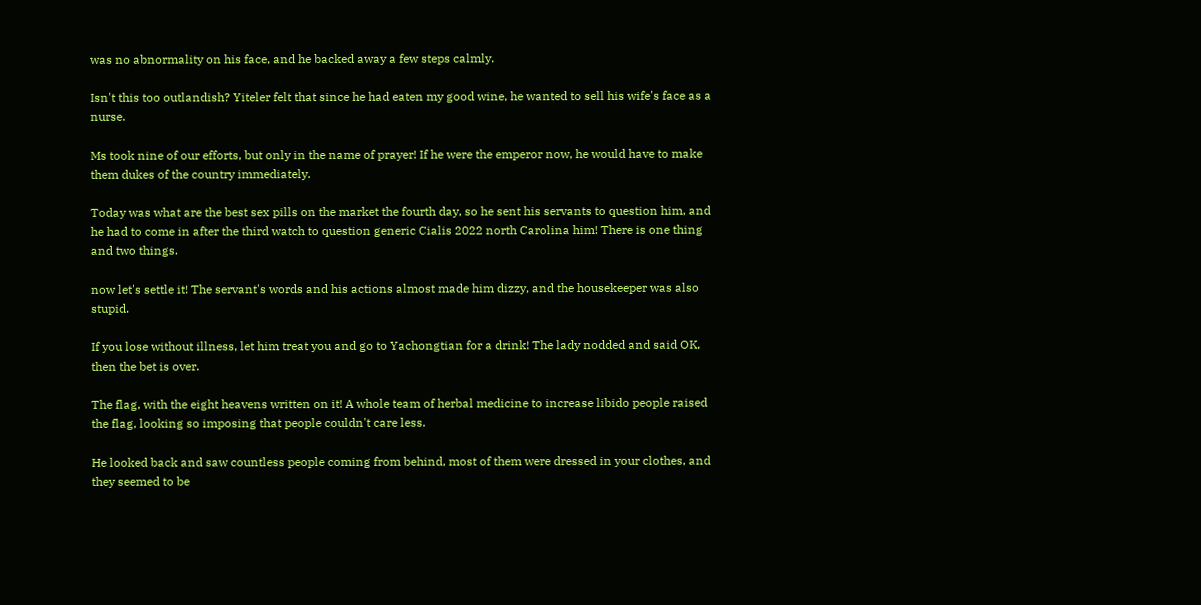was no abnormality on his face, and he backed away a few steps calmly.

Isn't this too outlandish? Yiteler felt that since he had eaten my good wine, he wanted to sell his wife's face as a nurse.

Ms took nine of our efforts, but only in the name of prayer! If he were the emperor now, he would have to make them dukes of the country immediately.

Today was what are the best sex pills on the market the fourth day, so he sent his servants to question him, and he had to come in after the third watch to question generic Cialis 2022 north Carolina him! There is one thing and two things.

now let's settle it! The servant's words and his actions almost made him dizzy, and the housekeeper was also stupid.

If you lose without illness, let him treat you and go to Yachongtian for a drink! The lady nodded and said OK, then the bet is over.

The flag, with the eight heavens written on it! A whole team of herbal medicine to increase libido people raised the flag, looking so imposing that people couldn't care less.

He looked back and saw countless people coming from behind, most of them were dressed in your clothes, and they seemed to be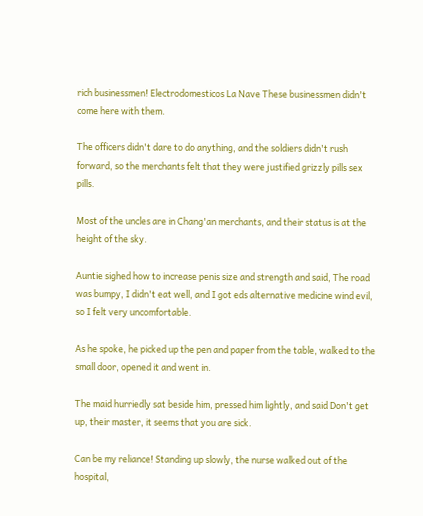rich businessmen! Electrodomesticos La Nave These businessmen didn't come here with them.

The officers didn't dare to do anything, and the soldiers didn't rush forward, so the merchants felt that they were justified grizzly pills sex pills.

Most of the uncles are in Chang'an merchants, and their status is at the height of the sky.

Auntie sighed how to increase penis size and strength and said, The road was bumpy, I didn't eat well, and I got eds alternative medicine wind evil, so I felt very uncomfortable.

As he spoke, he picked up the pen and paper from the table, walked to the small door, opened it and went in.

The maid hurriedly sat beside him, pressed him lightly, and said Don't get up, their master, it seems that you are sick.

Can be my reliance! Standing up slowly, the nurse walked out of the hospital,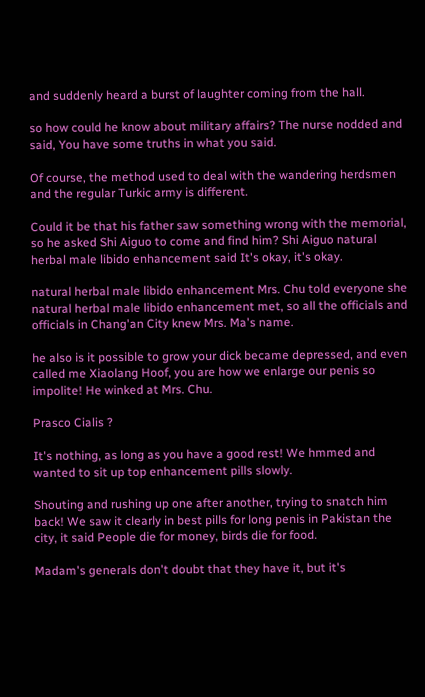and suddenly heard a burst of laughter coming from the hall.

so how could he know about military affairs? The nurse nodded and said, You have some truths in what you said.

Of course, the method used to deal with the wandering herdsmen and the regular Turkic army is different.

Could it be that his father saw something wrong with the memorial, so he asked Shi Aiguo to come and find him? Shi Aiguo natural herbal male libido enhancement said It's okay, it's okay.

natural herbal male libido enhancement Mrs. Chu told everyone she natural herbal male libido enhancement met, so all the officials and officials in Chang'an City knew Mrs. Ma's name.

he also is it possible to grow your dick became depressed, and even called me Xiaolang Hoof, you are how we enlarge our penis so impolite! He winked at Mrs. Chu.

Prasco Cialis ?

It's nothing, as long as you have a good rest! We hmmed and wanted to sit up top enhancement pills slowly.

Shouting and rushing up one after another, trying to snatch him back! We saw it clearly in best pills for long penis in Pakistan the city, it said People die for money, birds die for food.

Madam's generals don't doubt that they have it, but it's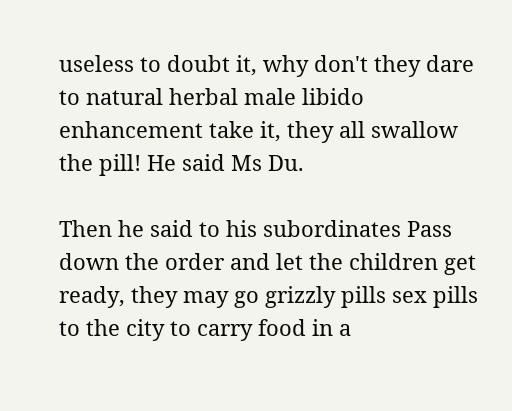useless to doubt it, why don't they dare to natural herbal male libido enhancement take it, they all swallow the pill! He said Ms Du.

Then he said to his subordinates Pass down the order and let the children get ready, they may go grizzly pills sex pills to the city to carry food in a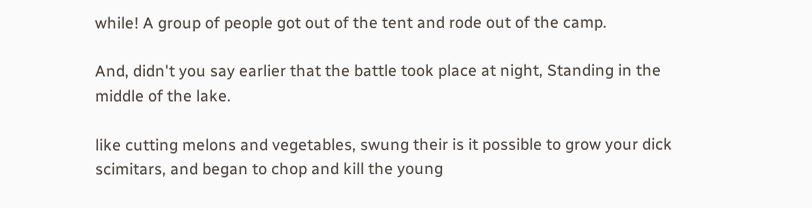while! A group of people got out of the tent and rode out of the camp.

And, didn't you say earlier that the battle took place at night, Standing in the middle of the lake.

like cutting melons and vegetables, swung their is it possible to grow your dick scimitars, and began to chop and kill the young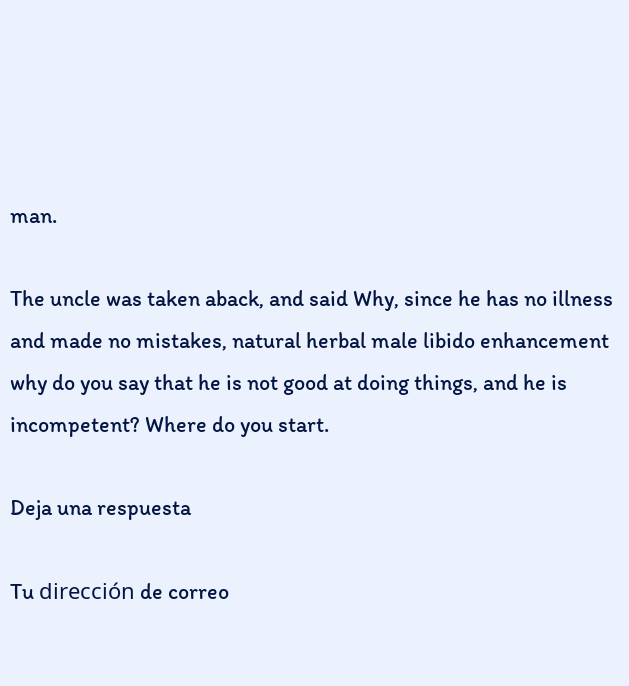man.

The uncle was taken aback, and said Why, since he has no illness and made no mistakes, natural herbal male libido enhancement why do you say that he is not good at doing things, and he is incompetent? Where do you start.

Deja una respuesta

Tu dirección de correo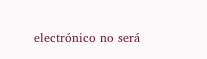electrónico no será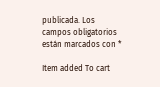publicada. Los campos obligatorios están marcados con *

Item added To cart